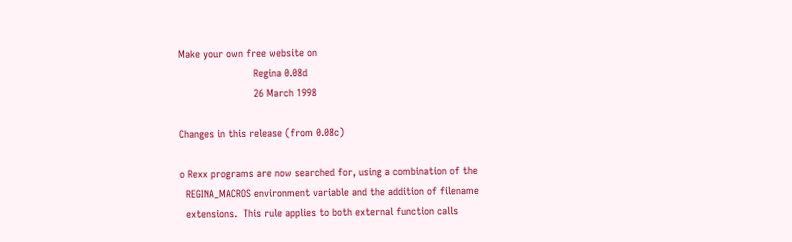Make your own free website on
                         Regina 0.08d
                         26 March 1998

Changes in this release (from 0.08c)

o Rexx programs are now searched for, using a combination of the
  REGINA_MACROS environment variable and the addition of filename
  extensions.  This rule applies to both external function calls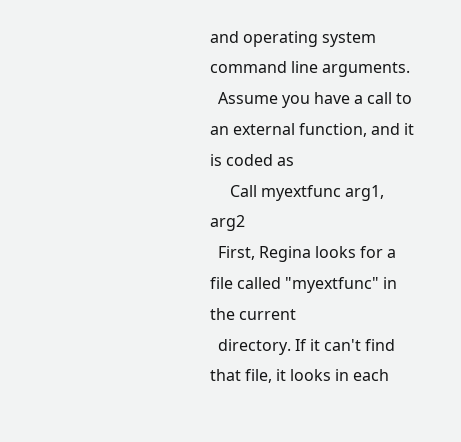and operating system command line arguments.
  Assume you have a call to an external function, and it is coded as
     Call myextfunc arg1, arg2
  First, Regina looks for a file called "myextfunc" in the current
  directory. If it can't find that file, it looks in each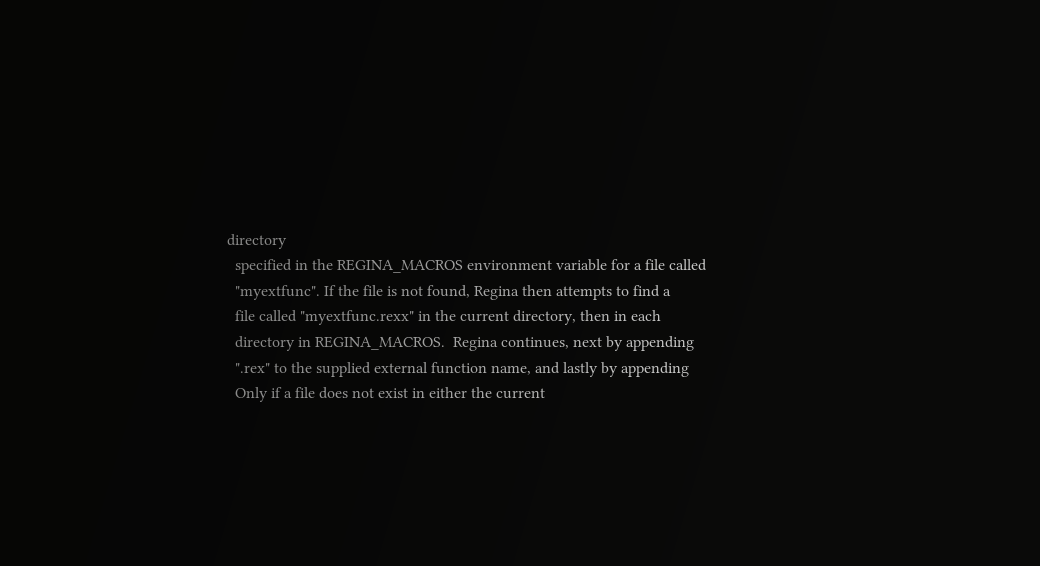directory
  specified in the REGINA_MACROS environment variable for a file called
  "myextfunc". If the file is not found, Regina then attempts to find a
  file called "myextfunc.rexx" in the current directory, then in each
  directory in REGINA_MACROS.  Regina continues, next by appending
  ".rex" to the supplied external function name, and lastly by appending
  Only if a file does not exist in either the current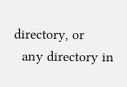directory, or
  any directory in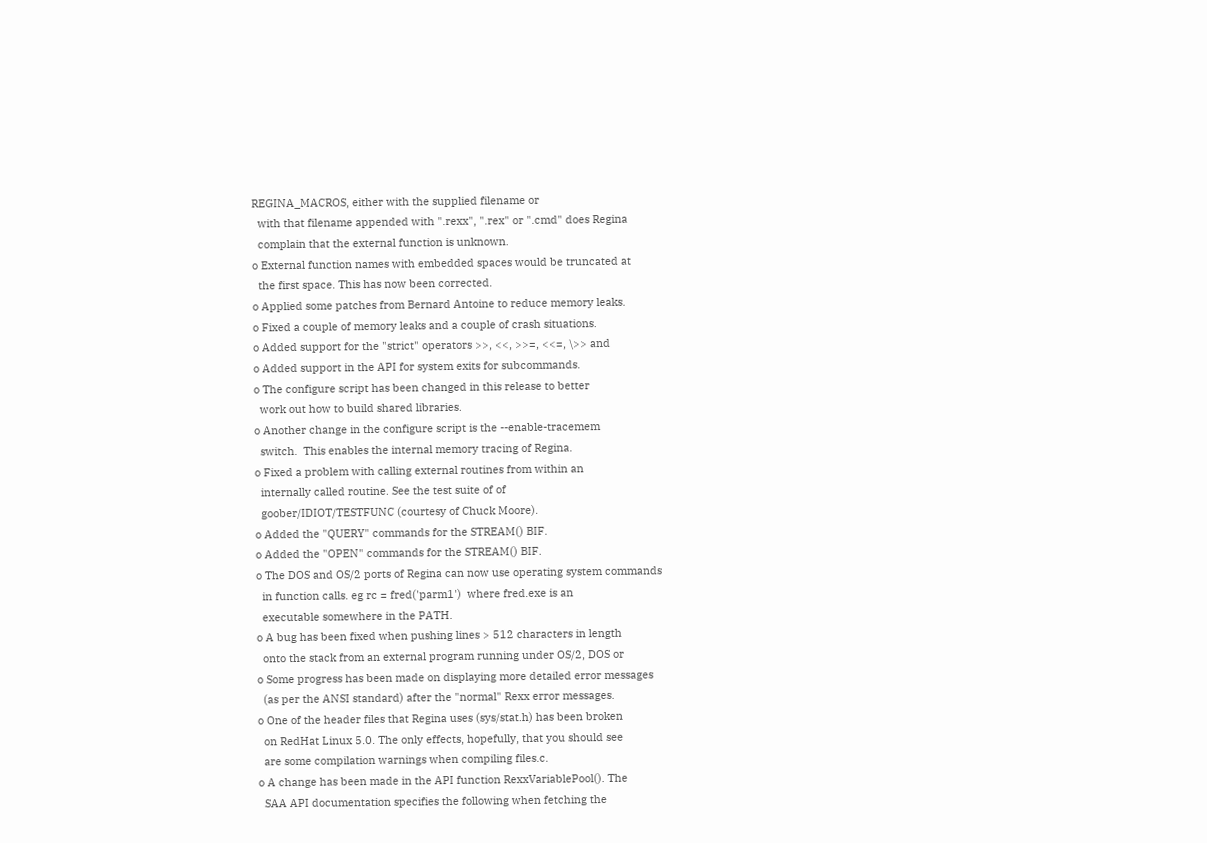REGINA_MACROS, either with the supplied filename or
  with that filename appended with ".rexx", ".rex" or ".cmd" does Regina
  complain that the external function is unknown.
o External function names with embedded spaces would be truncated at
  the first space. This has now been corrected.
o Applied some patches from Bernard Antoine to reduce memory leaks.
o Fixed a couple of memory leaks and a couple of crash situations.
o Added support for the "strict" operators >>, <<, >>=, <<=, \>> and
o Added support in the API for system exits for subcommands.
o The configure script has been changed in this release to better
  work out how to build shared libraries.
o Another change in the configure script is the --enable-tracemem
  switch.  This enables the internal memory tracing of Regina.
o Fixed a problem with calling external routines from within an
  internally called routine. See the test suite of of
  goober/IDIOT/TESTFUNC (courtesy of Chuck Moore).
o Added the "QUERY" commands for the STREAM() BIF.
o Added the "OPEN" commands for the STREAM() BIF.
o The DOS and OS/2 ports of Regina can now use operating system commands
  in function calls. eg rc = fred('parm1')  where fred.exe is an
  executable somewhere in the PATH.
o A bug has been fixed when pushing lines > 512 characters in length
  onto the stack from an external program running under OS/2, DOS or
o Some progress has been made on displaying more detailed error messages
  (as per the ANSI standard) after the "normal" Rexx error messages.
o One of the header files that Regina uses (sys/stat.h) has been broken
  on RedHat Linux 5.0. The only effects, hopefully, that you should see
  are some compilation warnings when compiling files.c.
o A change has been made in the API function RexxVariablePool(). The
  SAA API documentation specifies the following when fetching the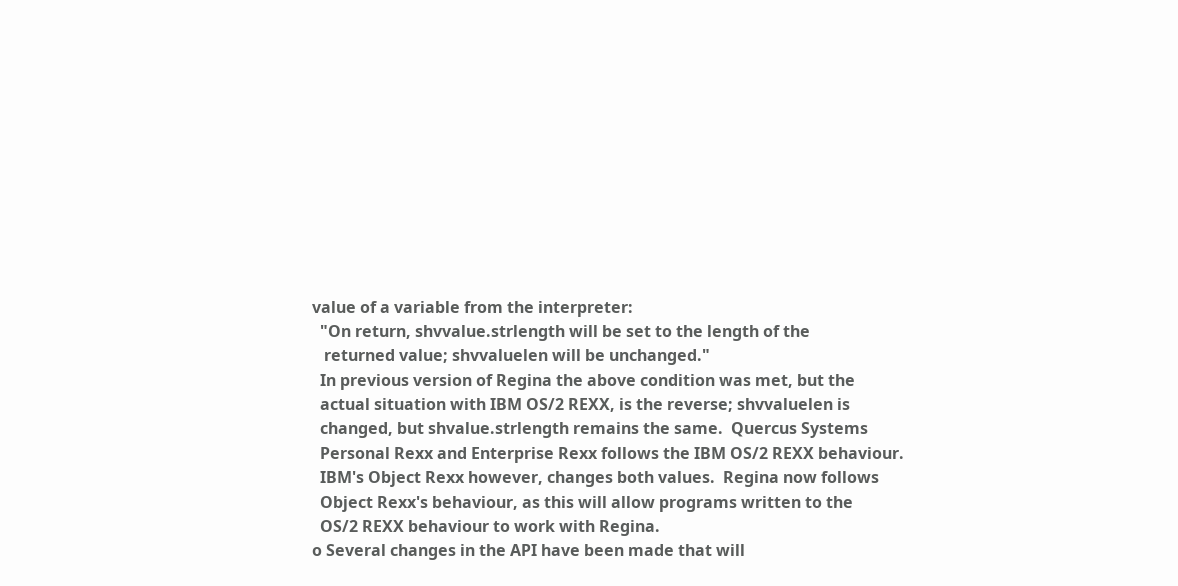value of a variable from the interpreter:
  "On return, shvvalue.strlength will be set to the length of the
   returned value; shvvaluelen will be unchanged."
  In previous version of Regina the above condition was met, but the
  actual situation with IBM OS/2 REXX, is the reverse; shvvaluelen is
  changed, but shvalue.strlength remains the same.  Quercus Systems
  Personal Rexx and Enterprise Rexx follows the IBM OS/2 REXX behaviour.
  IBM's Object Rexx however, changes both values.  Regina now follows
  Object Rexx's behaviour, as this will allow programs written to the
  OS/2 REXX behaviour to work with Regina.
o Several changes in the API have been made that will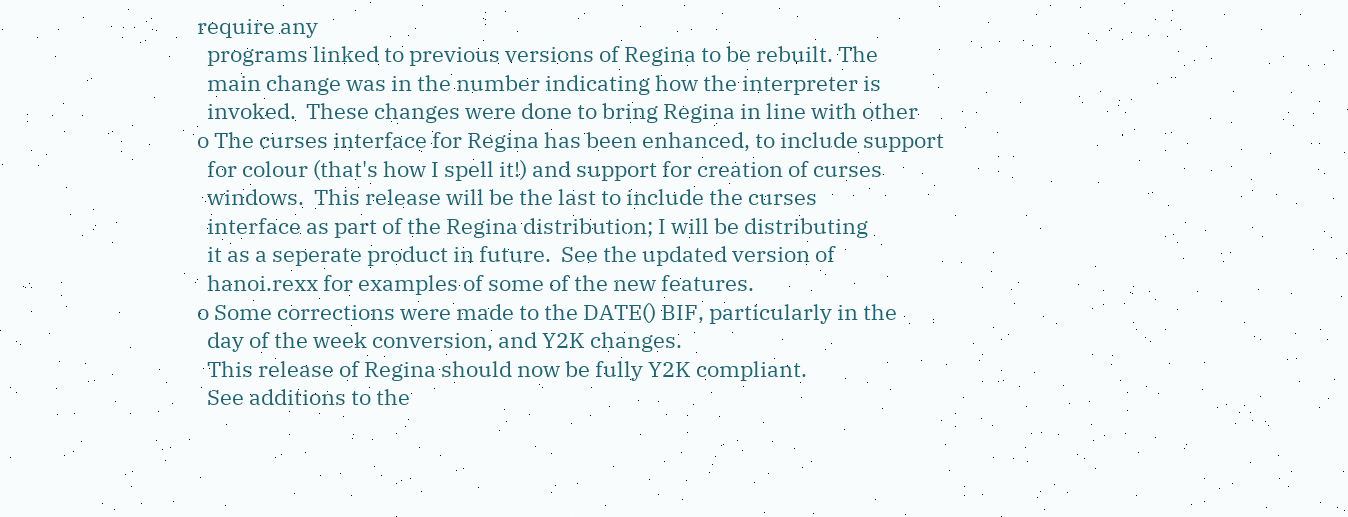require any
  programs linked to previous versions of Regina to be rebuilt. The
  main change was in the number indicating how the interpreter is
  invoked.  These changes were done to bring Regina in line with other
o The curses interface for Regina has been enhanced, to include support
  for colour (that's how I spell it!) and support for creation of curses
  windows.  This release will be the last to include the curses
  interface as part of the Regina distribution; I will be distributing
  it as a seperate product in future.  See the updated version of
  hanoi.rexx for examples of some of the new features.
o Some corrections were made to the DATE() BIF, particularly in the
  day of the week conversion, and Y2K changes.
  This release of Regina should now be fully Y2K compliant.
  See additions to the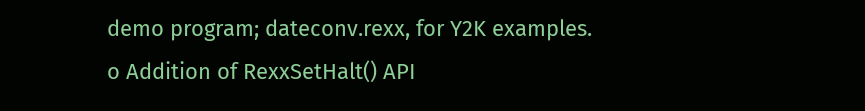demo program; dateconv.rexx, for Y2K examples.
o Addition of RexxSetHalt() API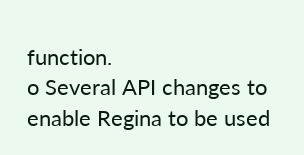function.
o Several API changes to enable Regina to be used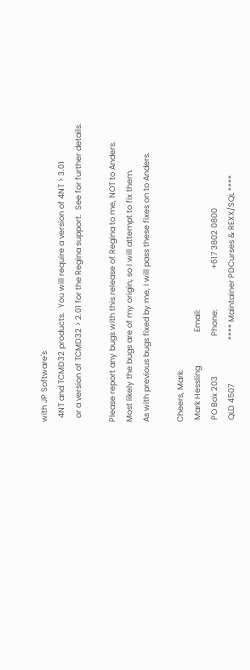with JP Software's
  4NT and TCMD32 products.  You will require a version of 4NT > 3.01
  or a version of TCMD32 > 2.01 for the Regina support.  See for further details.

Please report any bugs with this release of Regina to me, NOT to Anders.
Most likely the bugs are of my origin, so I will attempt to fix them.
As with previous bugs fixed by me, I will pass these fixes on to Anders.

Cheers, Mark.
 Mark Hessling                 Email:
 PO Box 203                    Phone:                    +617 3802 0800
 QLD 4507                      **** Maintainer PDCurses & REXX/SQL ****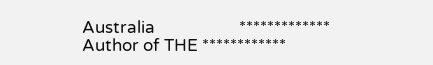Australia                     ************* Author of THE ************